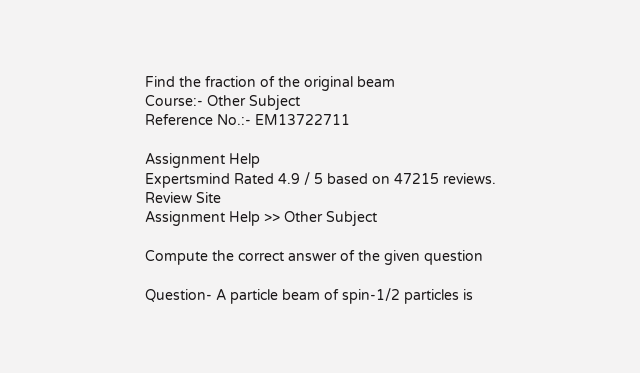Find the fraction of the original beam
Course:- Other Subject
Reference No.:- EM13722711

Assignment Help
Expertsmind Rated 4.9 / 5 based on 47215 reviews.
Review Site
Assignment Help >> Other Subject

Compute the correct answer of the given question

Question- A particle beam of spin-1/2 particles is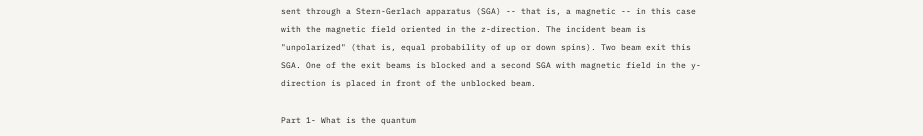sent through a Stern-Gerlach apparatus (SGA) -- that is, a magnetic -- in this case with the magnetic field oriented in the z-direction. The incident beam is "unpolarized" (that is, equal probability of up or down spins). Two beam exit this SGA. One of the exit beams is blocked and a second SGA with magnetic field in the y-direction is placed in front of the unblocked beam.

Part 1- What is the quantum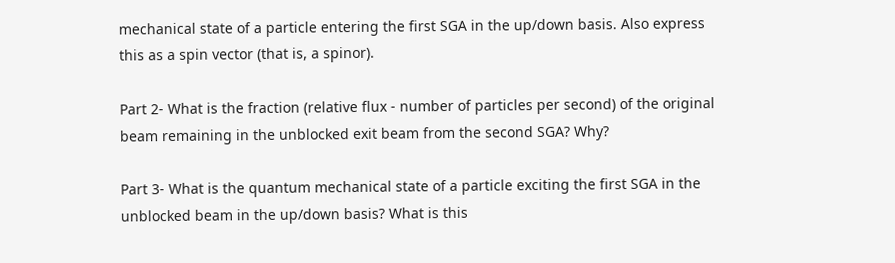mechanical state of a particle entering the first SGA in the up/down basis. Also express this as a spin vector (that is, a spinor).

Part 2- What is the fraction (relative flux - number of particles per second) of the original beam remaining in the unblocked exit beam from the second SGA? Why?

Part 3- What is the quantum mechanical state of a particle exciting the first SGA in the unblocked beam in the up/down basis? What is this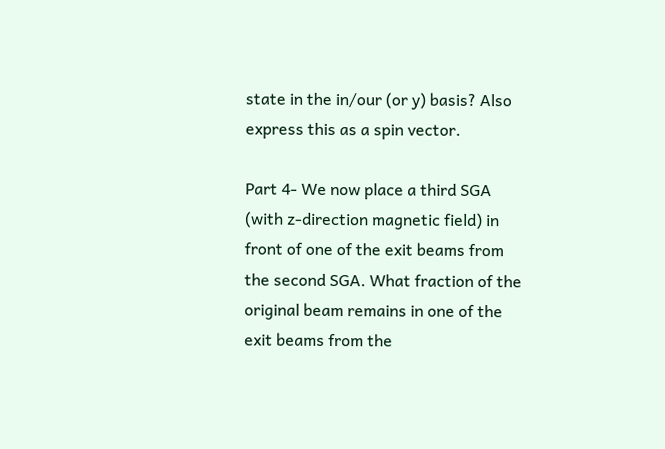state in the in/our (or y) basis? Also express this as a spin vector.

Part 4- We now place a third SGA (with z-direction magnetic field) in front of one of the exit beams from the second SGA. What fraction of the original beam remains in one of the exit beams from the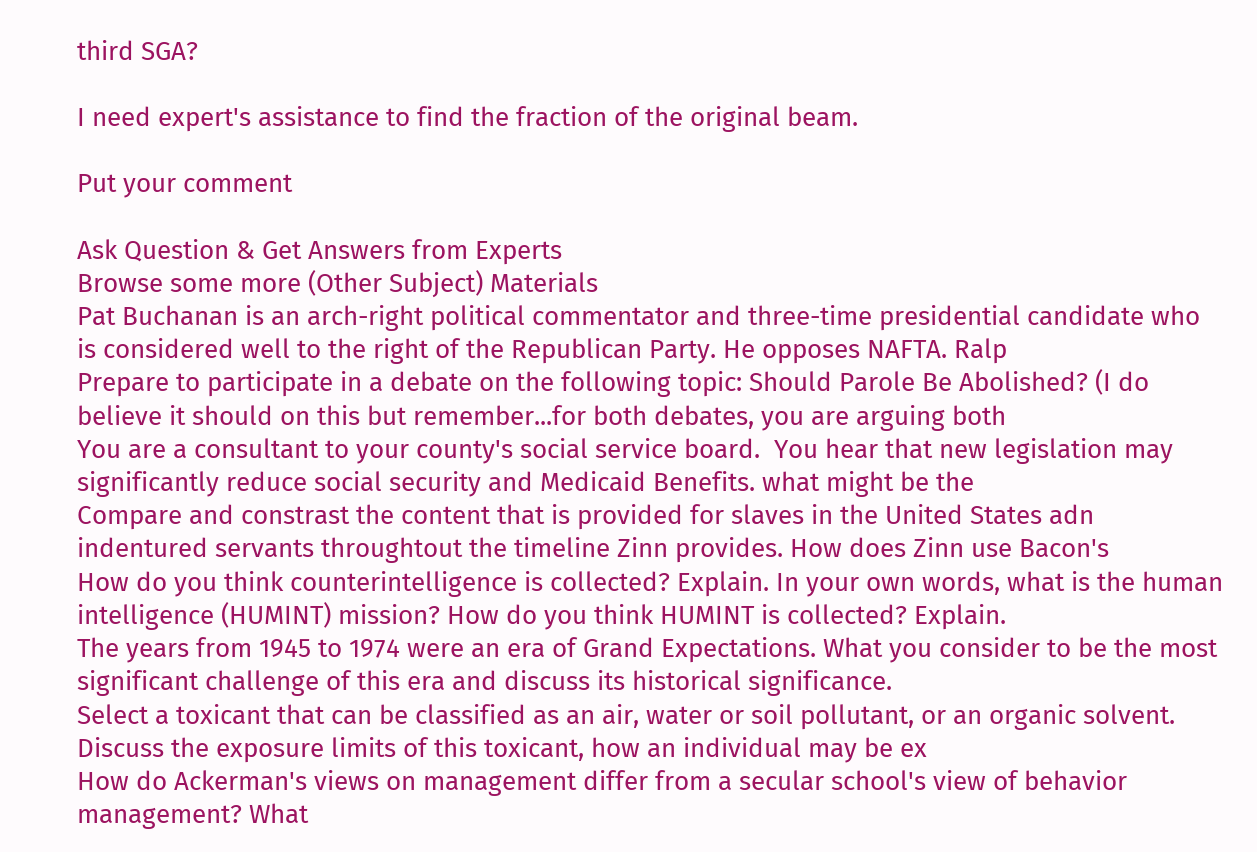third SGA?

I need expert's assistance to find the fraction of the original beam.

Put your comment

Ask Question & Get Answers from Experts
Browse some more (Other Subject) Materials
Pat Buchanan is an arch-right political commentator and three-time presidential candidate who is considered well to the right of the Republican Party. He opposes NAFTA. Ralp
Prepare to participate in a debate on the following topic: Should Parole Be Abolished? (I do believe it should on this but remember...for both debates, you are arguing both
You are a consultant to your county's social service board.  You hear that new legislation may significantly reduce social security and Medicaid Benefits. what might be the
Compare and constrast the content that is provided for slaves in the United States adn indentured servants throughtout the timeline Zinn provides. How does Zinn use Bacon's
How do you think counterintelligence is collected? Explain. In your own words, what is the human intelligence (HUMINT) mission? How do you think HUMINT is collected? Explain.
The years from 1945 to 1974 were an era of Grand Expectations. What you consider to be the most significant challenge of this era and discuss its historical significance.
Select a toxicant that can be classified as an air, water or soil pollutant, or an organic solvent. Discuss the exposure limits of this toxicant, how an individual may be ex
How do Ackerman's views on management differ from a secular school's view of behavior management? What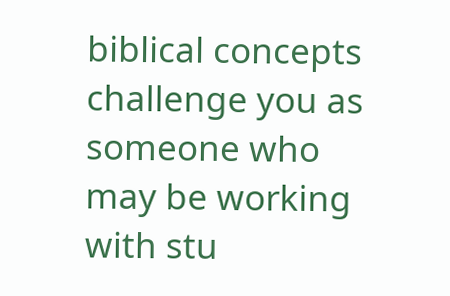biblical concepts challenge you as someone who may be working with stu